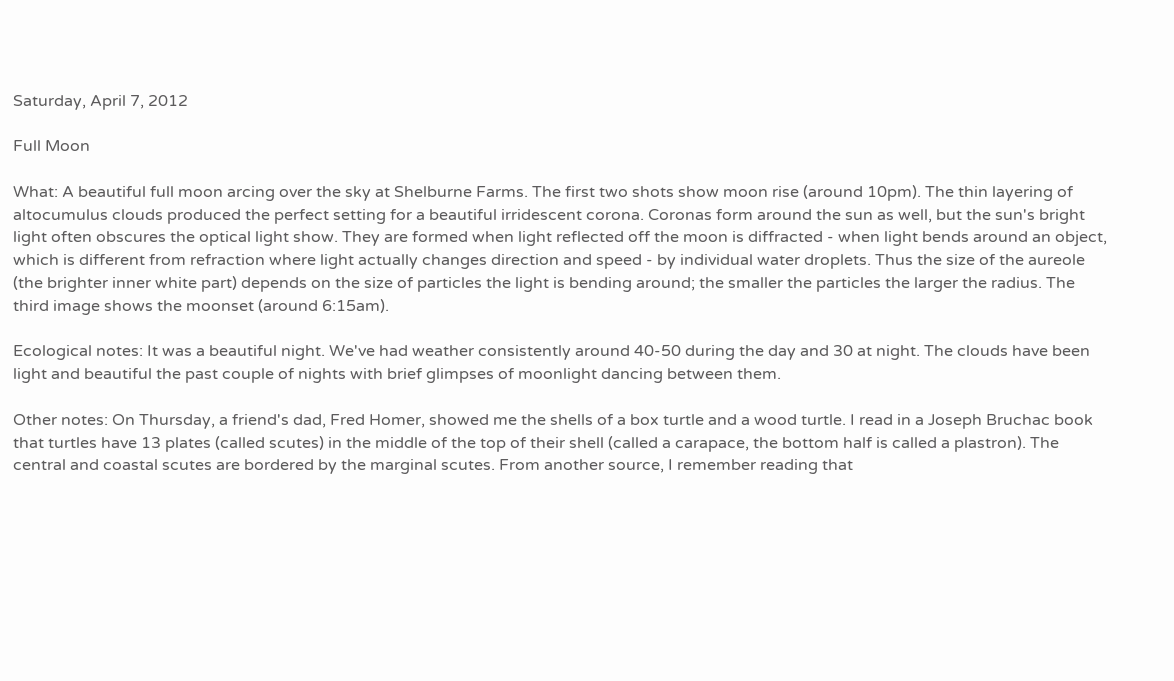Saturday, April 7, 2012

Full Moon

What: A beautiful full moon arcing over the sky at Shelburne Farms. The first two shots show moon rise (around 10pm). The thin layering of altocumulus clouds produced the perfect setting for a beautiful irridescent corona. Coronas form around the sun as well, but the sun's bright light often obscures the optical light show. They are formed when light reflected off the moon is diffracted - when light bends around an object, which is different from refraction where light actually changes direction and speed - by individual water droplets. Thus the size of the aureole (the brighter inner white part) depends on the size of particles the light is bending around; the smaller the particles the larger the radius. The third image shows the moonset (around 6:15am).

Ecological notes: It was a beautiful night. We've had weather consistently around 40-50 during the day and 30 at night. The clouds have been light and beautiful the past couple of nights with brief glimpses of moonlight dancing between them.

Other notes: On Thursday, a friend's dad, Fred Homer, showed me the shells of a box turtle and a wood turtle. I read in a Joseph Bruchac book that turtles have 13 plates (called scutes) in the middle of the top of their shell (called a carapace, the bottom half is called a plastron). The central and coastal scutes are bordered by the marginal scutes. From another source, I remember reading that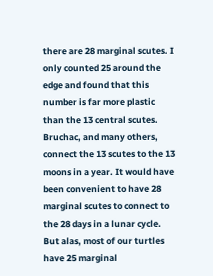there are 28 marginal scutes. I only counted 25 around the edge and found that this number is far more plastic than the 13 central scutes. Bruchac, and many others, connect the 13 scutes to the 13 moons in a year. It would have been convenient to have 28 marginal scutes to connect to the 28 days in a lunar cycle. But alas, most of our turtles have 25 marginal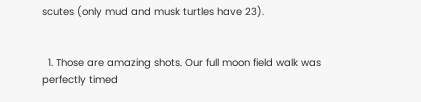scutes (only mud and musk turtles have 23).


  1. Those are amazing shots. Our full moon field walk was perfectly timed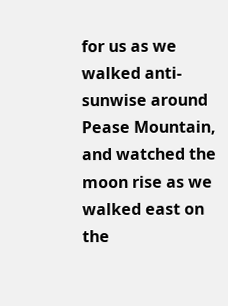for us as we walked anti-sunwise around Pease Mountain, and watched the moon rise as we walked east on the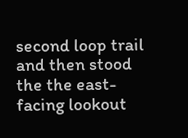second loop trail and then stood the the east-facing lookout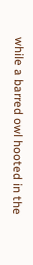while a barred owl hooted in the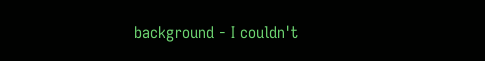background - I couldn't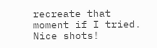recreate that moment if I tried. Nice shots!